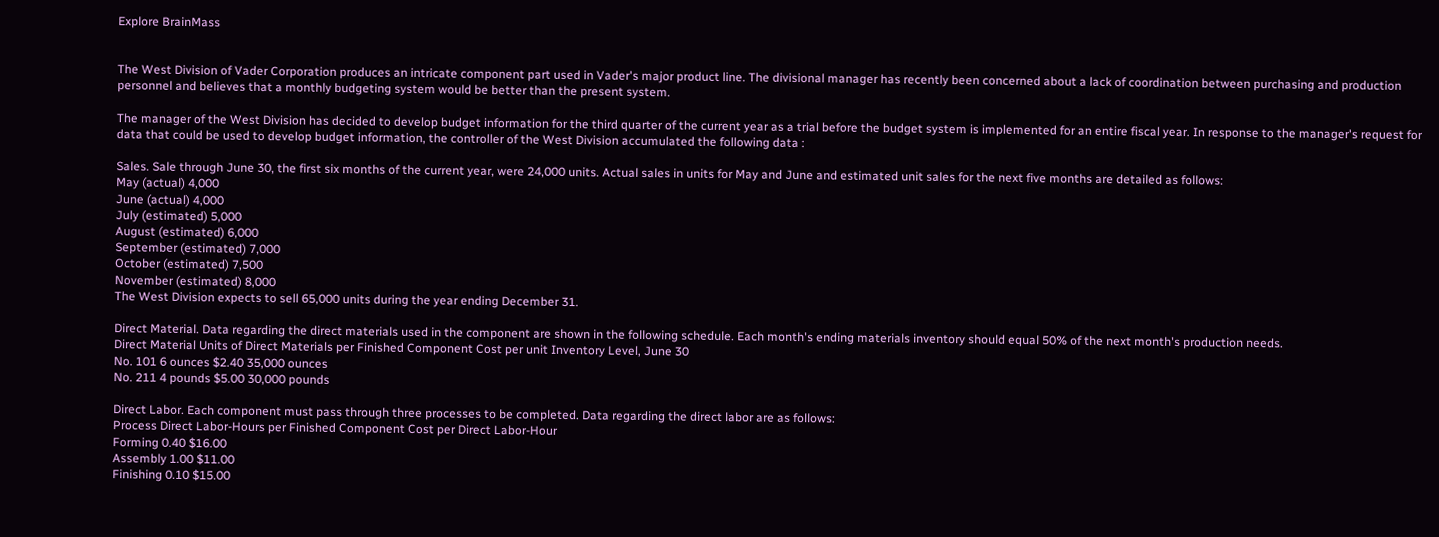Explore BrainMass


The West Division of Vader Corporation produces an intricate component part used in Vader's major product line. The divisional manager has recently been concerned about a lack of coordination between purchasing and production personnel and believes that a monthly budgeting system would be better than the present system.

The manager of the West Division has decided to develop budget information for the third quarter of the current year as a trial before the budget system is implemented for an entire fiscal year. In response to the manager's request for data that could be used to develop budget information, the controller of the West Division accumulated the following data :

Sales. Sale through June 30, the first six months of the current year, were 24,000 units. Actual sales in units for May and June and estimated unit sales for the next five months are detailed as follows:
May (actual) 4,000
June (actual) 4,000
July (estimated) 5,000
August (estimated) 6,000
September (estimated) 7,000
October (estimated) 7,500
November (estimated) 8,000
The West Division expects to sell 65,000 units during the year ending December 31.

Direct Material. Data regarding the direct materials used in the component are shown in the following schedule. Each month's ending materials inventory should equal 50% of the next month's production needs.
Direct Material Units of Direct Materials per Finished Component Cost per unit Inventory Level, June 30
No. 101 6 ounces $2.40 35,000 ounces
No. 211 4 pounds $5.00 30,000 pounds

Direct Labor. Each component must pass through three processes to be completed. Data regarding the direct labor are as follows:
Process Direct Labor-Hours per Finished Component Cost per Direct Labor-Hour
Forming 0.40 $16.00
Assembly 1.00 $11.00
Finishing 0.10 $15.00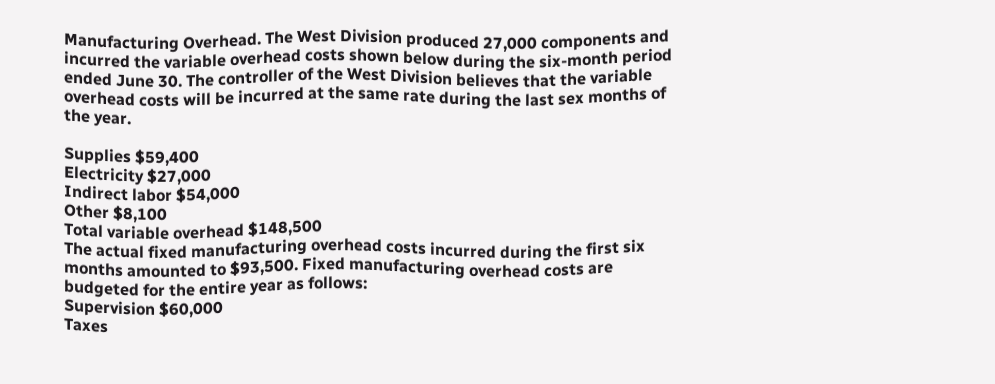Manufacturing Overhead. The West Division produced 27,000 components and incurred the variable overhead costs shown below during the six-month period ended June 30. The controller of the West Division believes that the variable overhead costs will be incurred at the same rate during the last sex months of the year.

Supplies $59,400
Electricity $27,000
Indirect labor $54,000
Other $8,100
Total variable overhead $148,500
The actual fixed manufacturing overhead costs incurred during the first six months amounted to $93,500. Fixed manufacturing overhead costs are budgeted for the entire year as follows:
Supervision $60,000
Taxes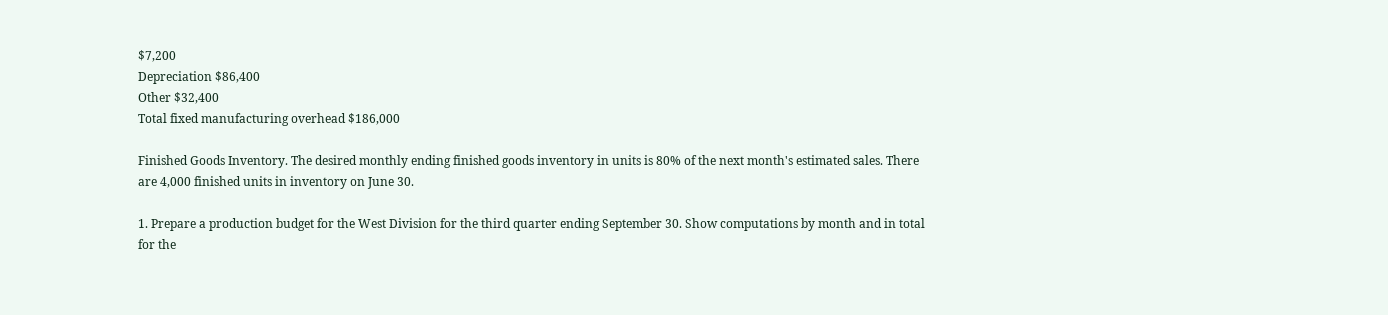$7,200
Depreciation $86,400
Other $32,400
Total fixed manufacturing overhead $186,000

Finished Goods Inventory. The desired monthly ending finished goods inventory in units is 80% of the next month's estimated sales. There are 4,000 finished units in inventory on June 30.

1. Prepare a production budget for the West Division for the third quarter ending September 30. Show computations by month and in total for the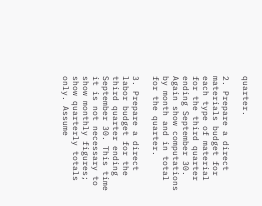quarter.

2. Prepare a direct materials budget for each type of material for the third quarter ending September 30. Again show computations by month and in total for the quarter.

3. Prepare a direct labor budget for the third quarter ending September 30. This time it is not necessary to show monthly figures; show quarterly totals only. Assume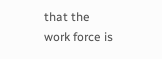that the work force is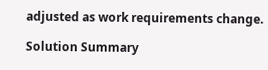adjusted as work requirements change.

Solution Summary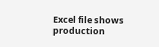Excel file shows production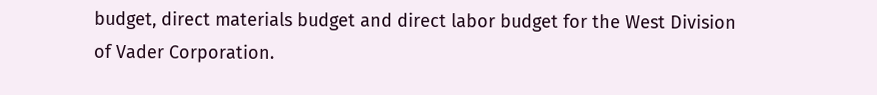budget, direct materials budget and direct labor budget for the West Division of Vader Corporation.